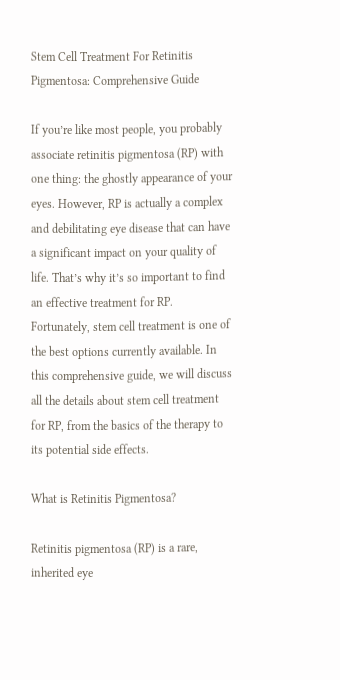Stem Cell Treatment For Retinitis Pigmentosa: Comprehensive Guide

If you’re like most people, you probably associate retinitis pigmentosa (RP) with one thing: the ghostly appearance of your eyes. However, RP is actually a complex and debilitating eye disease that can have a significant impact on your quality of life. That’s why it’s so important to find an effective treatment for RP. Fortunately, stem cell treatment is one of the best options currently available. In this comprehensive guide, we will discuss all the details about stem cell treatment for RP, from the basics of the therapy to its potential side effects.

What is Retinitis Pigmentosa?

Retinitis pigmentosa (RP) is a rare, inherited eye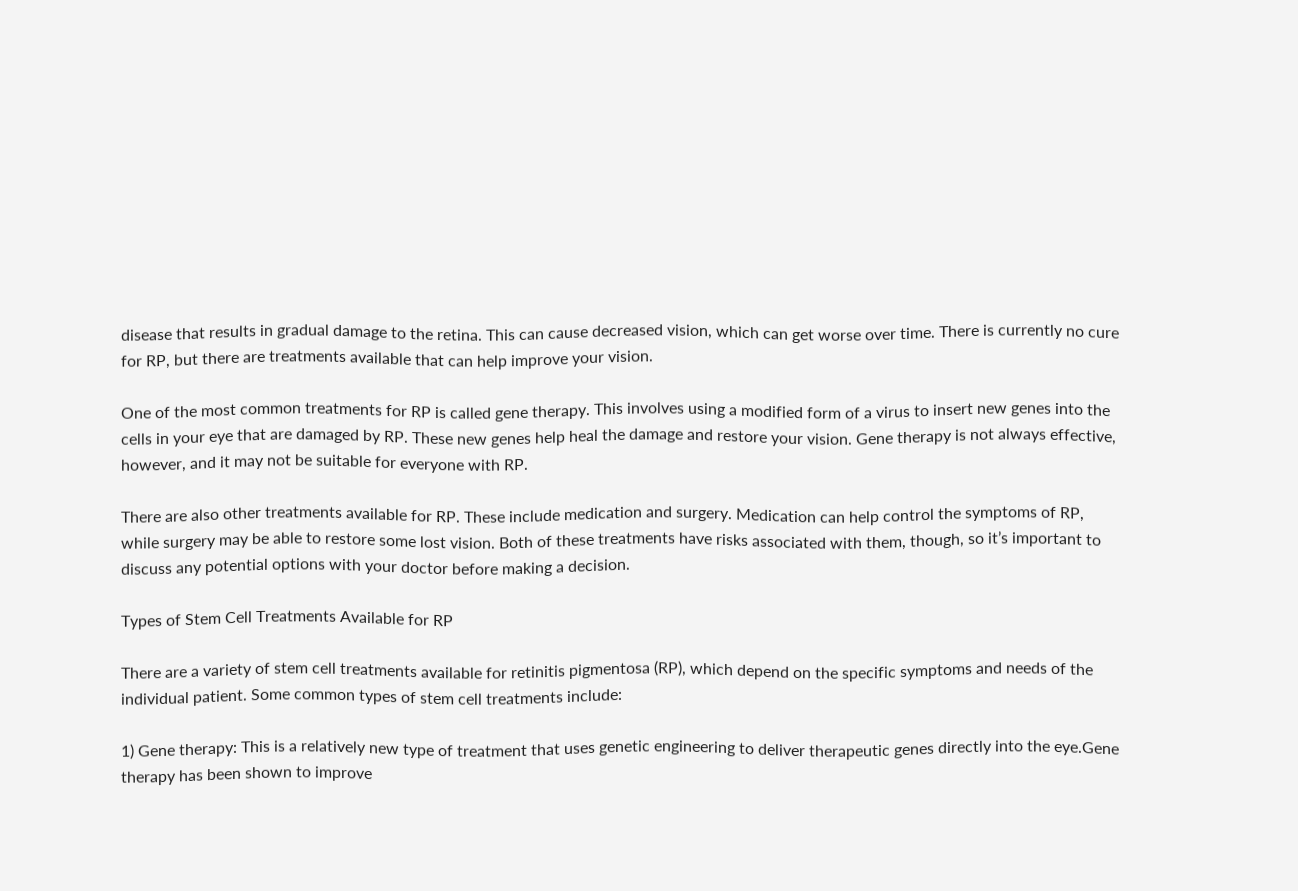disease that results in gradual damage to the retina. This can cause decreased vision, which can get worse over time. There is currently no cure for RP, but there are treatments available that can help improve your vision.

One of the most common treatments for RP is called gene therapy. This involves using a modified form of a virus to insert new genes into the cells in your eye that are damaged by RP. These new genes help heal the damage and restore your vision. Gene therapy is not always effective, however, and it may not be suitable for everyone with RP.

There are also other treatments available for RP. These include medication and surgery. Medication can help control the symptoms of RP, while surgery may be able to restore some lost vision. Both of these treatments have risks associated with them, though, so it’s important to discuss any potential options with your doctor before making a decision.

Types of Stem Cell Treatments Available for RP

There are a variety of stem cell treatments available for retinitis pigmentosa (RP), which depend on the specific symptoms and needs of the individual patient. Some common types of stem cell treatments include:

1) Gene therapy: This is a relatively new type of treatment that uses genetic engineering to deliver therapeutic genes directly into the eye.Gene therapy has been shown to improve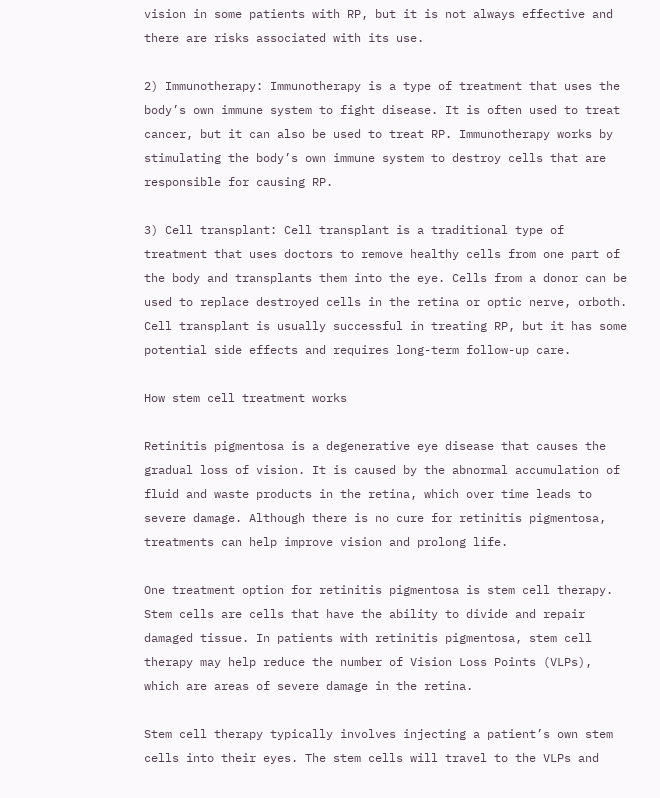vision in some patients with RP, but it is not always effective and there are risks associated with its use.

2) Immunotherapy: Immunotherapy is a type of treatment that uses the body’s own immune system to fight disease. It is often used to treat cancer, but it can also be used to treat RP. Immunotherapy works by stimulating the body’s own immune system to destroy cells that are responsible for causing RP.

3) Cell transplant: Cell transplant is a traditional type of treatment that uses doctors to remove healthy cells from one part of the body and transplants them into the eye. Cells from a donor can be used to replace destroyed cells in the retina or optic nerve, orboth. Cell transplant is usually successful in treating RP, but it has some potential side effects and requires long-term follow-up care.

How stem cell treatment works

Retinitis pigmentosa is a degenerative eye disease that causes the gradual loss of vision. It is caused by the abnormal accumulation of fluid and waste products in the retina, which over time leads to severe damage. Although there is no cure for retinitis pigmentosa, treatments can help improve vision and prolong life.

One treatment option for retinitis pigmentosa is stem cell therapy. Stem cells are cells that have the ability to divide and repair damaged tissue. In patients with retinitis pigmentosa, stem cell therapy may help reduce the number of Vision Loss Points (VLPs), which are areas of severe damage in the retina.

Stem cell therapy typically involves injecting a patient’s own stem cells into their eyes. The stem cells will travel to the VLPs and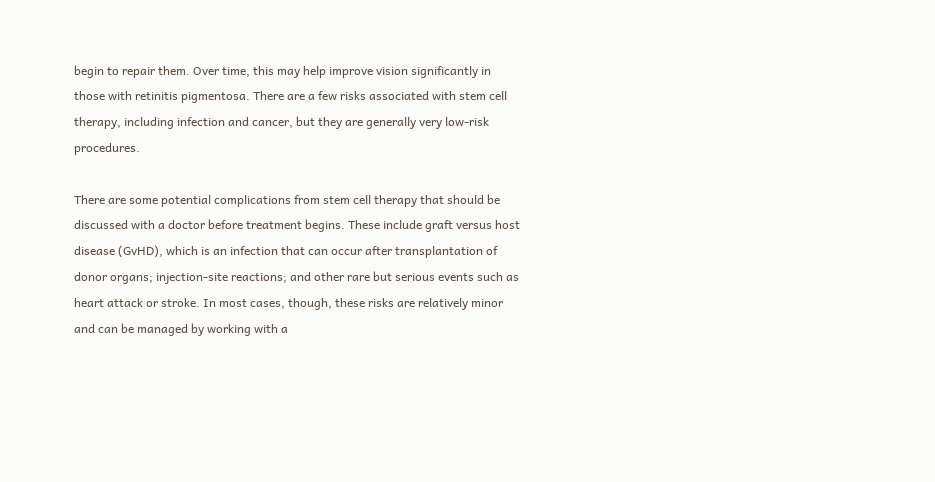begin to repair them. Over time, this may help improve vision significantly in those with retinitis pigmentosa. There are a few risks associated with stem cell therapy, including infection and cancer, but they are generally very low-risk procedures.

There are some potential complications from stem cell therapy that should be discussed with a doctor before treatment begins. These include graft versus host disease (GvHD), which is an infection that can occur after transplantation of donor organs; injection-site reactions; and other rare but serious events such as heart attack or stroke. In most cases, though, these risks are relatively minor and can be managed by working with a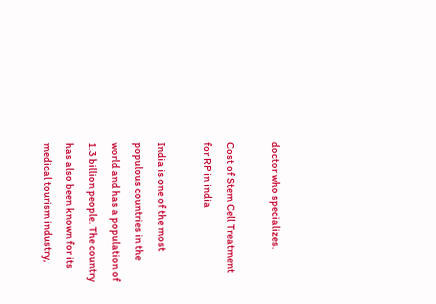doctor who specializes.

Cost of Stem Cell Treatment for RP in india

India is one of the most populous countries in the world and has a population of 1.3 billion people. The country has also been known for its medical tourism industry,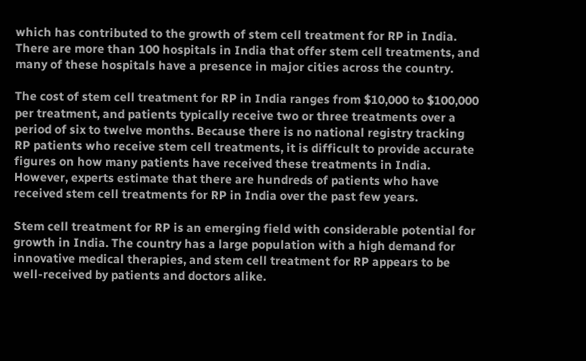which has contributed to the growth of stem cell treatment for RP in India. There are more than 100 hospitals in India that offer stem cell treatments, and many of these hospitals have a presence in major cities across the country.

The cost of stem cell treatment for RP in India ranges from $10,000 to $100,000 per treatment, and patients typically receive two or three treatments over a period of six to twelve months. Because there is no national registry tracking RP patients who receive stem cell treatments, it is difficult to provide accurate figures on how many patients have received these treatments in India. However, experts estimate that there are hundreds of patients who have received stem cell treatments for RP in India over the past few years.

Stem cell treatment for RP is an emerging field with considerable potential for growth in India. The country has a large population with a high demand for innovative medical therapies, and stem cell treatment for RP appears to be well-received by patients and doctors alike.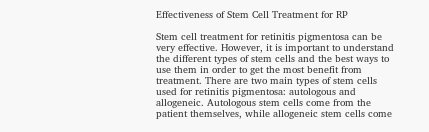Effectiveness of Stem Cell Treatment for RP

Stem cell treatment for retinitis pigmentosa can be very effective. However, it is important to understand the different types of stem cells and the best ways to use them in order to get the most benefit from treatment. There are two main types of stem cells used for retinitis pigmentosa: autologous and allogeneic. Autologous stem cells come from the patient themselves, while allogeneic stem cells come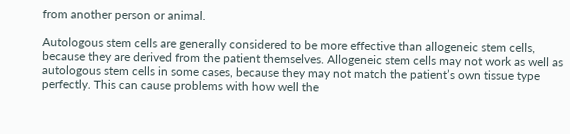from another person or animal.

Autologous stem cells are generally considered to be more effective than allogeneic stem cells, because they are derived from the patient themselves. Allogeneic stem cells may not work as well as autologous stem cells in some cases, because they may not match the patient’s own tissue type perfectly. This can cause problems with how well the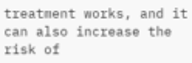treatment works, and it can also increase the risk of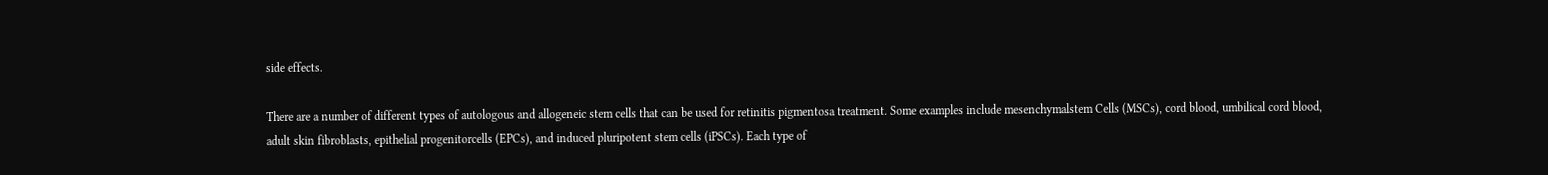side effects.

There are a number of different types of autologous and allogeneic stem cells that can be used for retinitis pigmentosa treatment. Some examples include mesenchymalstem Cells (MSCs), cord blood, umbilical cord blood, adult skin fibroblasts, epithelial progenitorcells (EPCs), and induced pluripotent stem cells (iPSCs). Each type of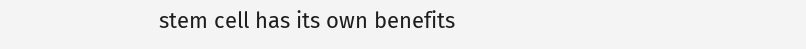stem cell has its own benefits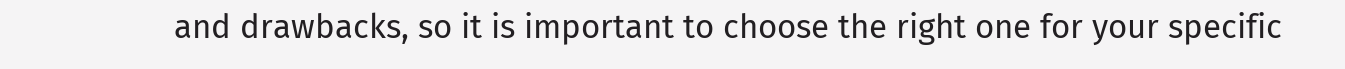and drawbacks, so it is important to choose the right one for your specific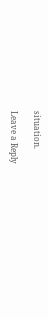situation.

Leave a Reply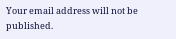Your email address will not be published.